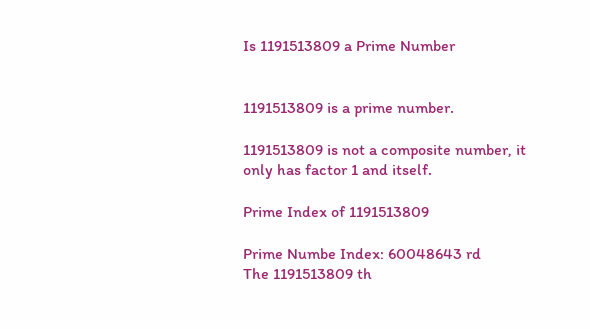Is 1191513809 a Prime Number


1191513809 is a prime number.

1191513809 is not a composite number, it only has factor 1 and itself.

Prime Index of 1191513809

Prime Numbe Index: 60048643 rd
The 1191513809 th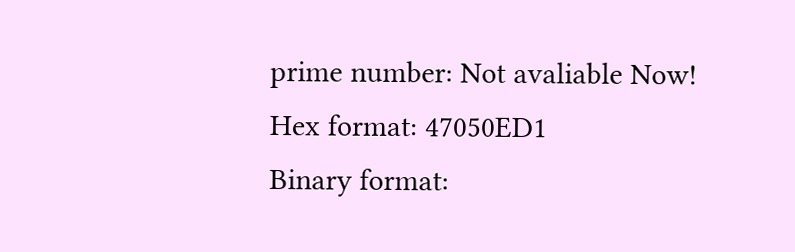prime number: Not avaliable Now!
Hex format: 47050ED1
Binary format: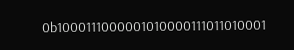0b1000111000001010000111011010001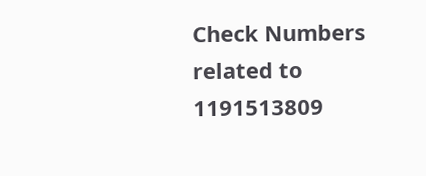Check Numbers related to 1191513809